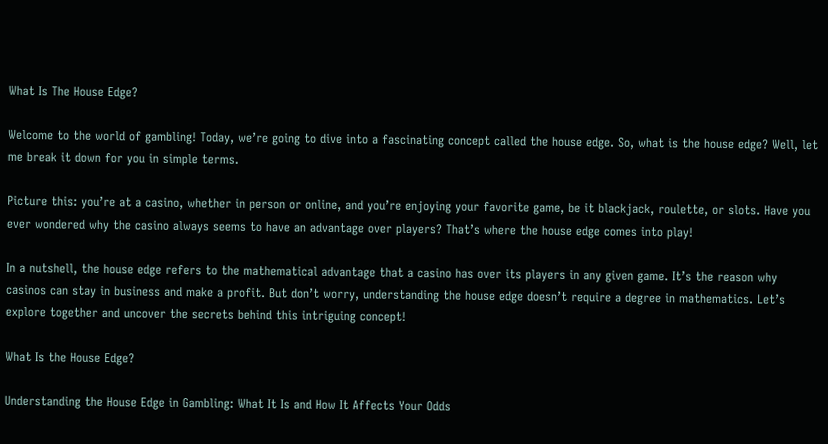What Is The House Edge?

Welcome to the world of gambling! Today, we’re going to dive into a fascinating concept called the house edge. So, what is the house edge? Well, let me break it down for you in simple terms.

Picture this: you’re at a casino, whether in person or online, and you’re enjoying your favorite game, be it blackjack, roulette, or slots. Have you ever wondered why the casino always seems to have an advantage over players? That’s where the house edge comes into play!

In a nutshell, the house edge refers to the mathematical advantage that a casino has over its players in any given game. It’s the reason why casinos can stay in business and make a profit. But don’t worry, understanding the house edge doesn’t require a degree in mathematics. Let’s explore together and uncover the secrets behind this intriguing concept!

What Is the House Edge?

Understanding the House Edge in Gambling: What It Is and How It Affects Your Odds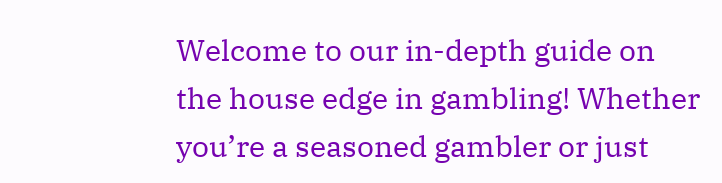Welcome to our in-depth guide on the house edge in gambling! Whether you’re a seasoned gambler or just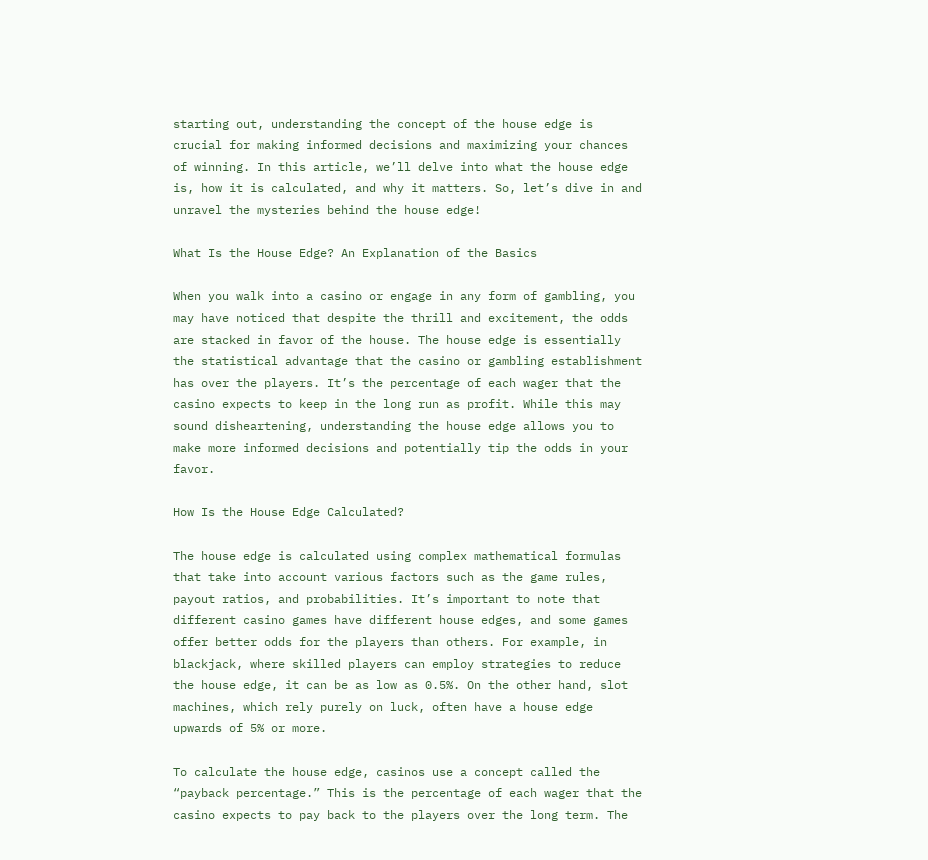starting out, understanding the concept of the house edge is crucial for making informed decisions and maximizing your chances of winning. In this article, we’ll delve into what the house edge is, how it is calculated, and why it matters. So, let’s dive in and unravel the mysteries behind the house edge!

What Is the House Edge? An Explanation of the Basics

When you walk into a casino or engage in any form of gambling, you may have noticed that despite the thrill and excitement, the odds are stacked in favor of the house. The house edge is essentially the statistical advantage that the casino or gambling establishment has over the players. It’s the percentage of each wager that the casino expects to keep in the long run as profit. While this may sound disheartening, understanding the house edge allows you to make more informed decisions and potentially tip the odds in your favor.

How Is the House Edge Calculated?

The house edge is calculated using complex mathematical formulas that take into account various factors such as the game rules, payout ratios, and probabilities. It’s important to note that different casino games have different house edges, and some games offer better odds for the players than others. For example, in blackjack, where skilled players can employ strategies to reduce the house edge, it can be as low as 0.5%. On the other hand, slot machines, which rely purely on luck, often have a house edge upwards of 5% or more.

To calculate the house edge, casinos use a concept called the “payback percentage.” This is the percentage of each wager that the casino expects to pay back to the players over the long term. The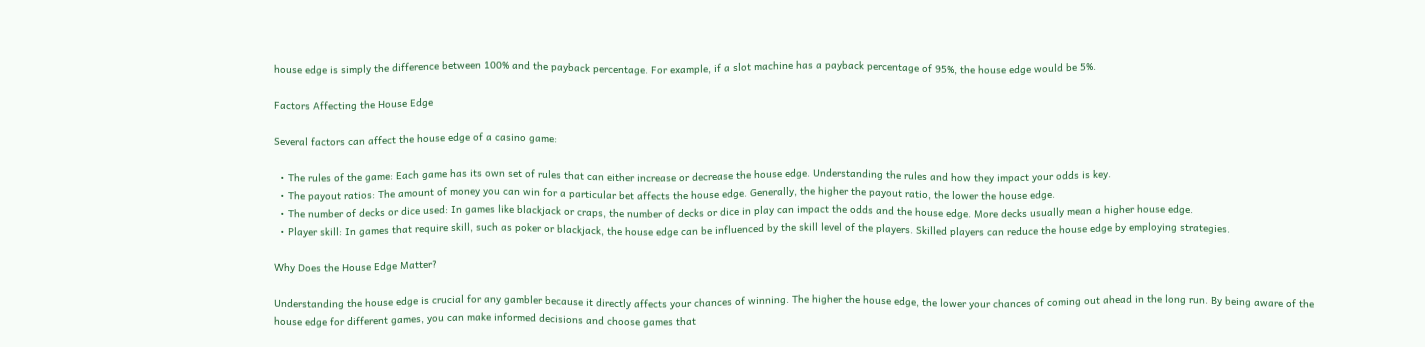house edge is simply the difference between 100% and the payback percentage. For example, if a slot machine has a payback percentage of 95%, the house edge would be 5%.

Factors Affecting the House Edge

Several factors can affect the house edge of a casino game:

  • The rules of the game: Each game has its own set of rules that can either increase or decrease the house edge. Understanding the rules and how they impact your odds is key.
  • The payout ratios: The amount of money you can win for a particular bet affects the house edge. Generally, the higher the payout ratio, the lower the house edge.
  • The number of decks or dice used: In games like blackjack or craps, the number of decks or dice in play can impact the odds and the house edge. More decks usually mean a higher house edge.
  • Player skill: In games that require skill, such as poker or blackjack, the house edge can be influenced by the skill level of the players. Skilled players can reduce the house edge by employing strategies.

Why Does the House Edge Matter?

Understanding the house edge is crucial for any gambler because it directly affects your chances of winning. The higher the house edge, the lower your chances of coming out ahead in the long run. By being aware of the house edge for different games, you can make informed decisions and choose games that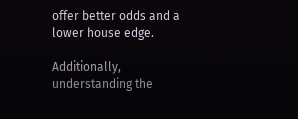offer better odds and a lower house edge.

Additionally, understanding the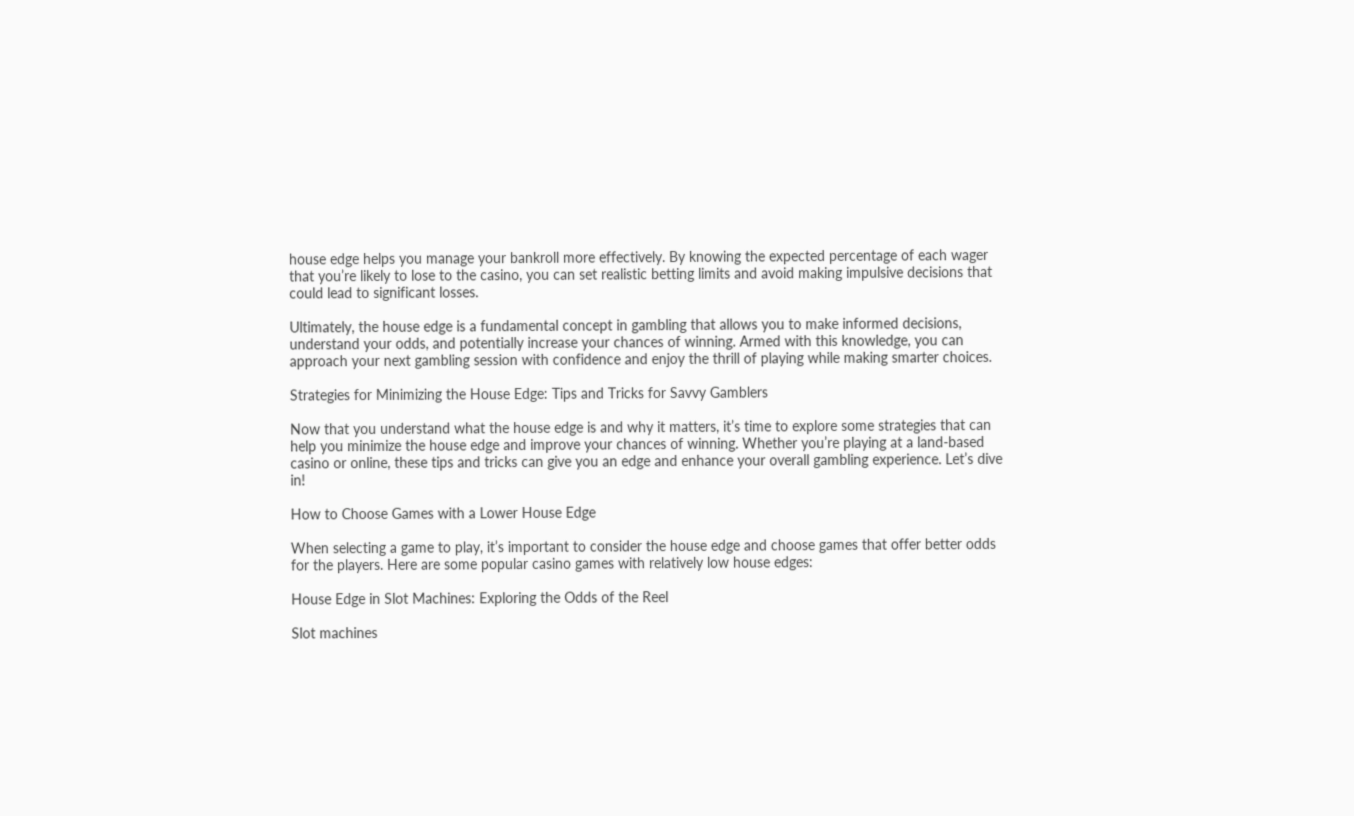house edge helps you manage your bankroll more effectively. By knowing the expected percentage of each wager that you’re likely to lose to the casino, you can set realistic betting limits and avoid making impulsive decisions that could lead to significant losses.

Ultimately, the house edge is a fundamental concept in gambling that allows you to make informed decisions, understand your odds, and potentially increase your chances of winning. Armed with this knowledge, you can approach your next gambling session with confidence and enjoy the thrill of playing while making smarter choices.

Strategies for Minimizing the House Edge: Tips and Tricks for Savvy Gamblers

Now that you understand what the house edge is and why it matters, it’s time to explore some strategies that can help you minimize the house edge and improve your chances of winning. Whether you’re playing at a land-based casino or online, these tips and tricks can give you an edge and enhance your overall gambling experience. Let’s dive in!

How to Choose Games with a Lower House Edge

When selecting a game to play, it’s important to consider the house edge and choose games that offer better odds for the players. Here are some popular casino games with relatively low house edges:

House Edge in Slot Machines: Exploring the Odds of the Reel

Slot machines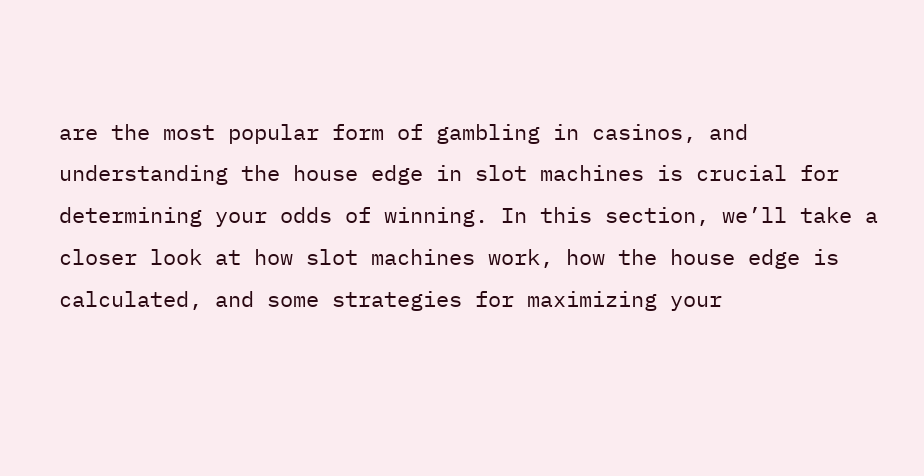are the most popular form of gambling in casinos, and understanding the house edge in slot machines is crucial for determining your odds of winning. In this section, we’ll take a closer look at how slot machines work, how the house edge is calculated, and some strategies for maximizing your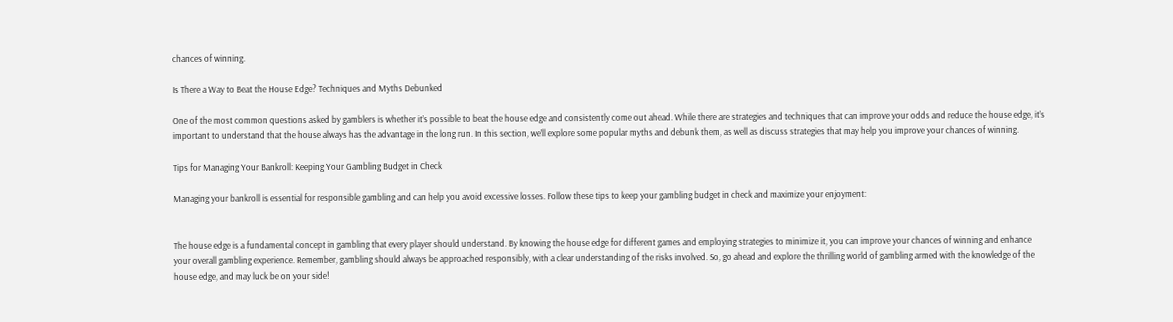chances of winning.

Is There a Way to Beat the House Edge? Techniques and Myths Debunked

One of the most common questions asked by gamblers is whether it’s possible to beat the house edge and consistently come out ahead. While there are strategies and techniques that can improve your odds and reduce the house edge, it’s important to understand that the house always has the advantage in the long run. In this section, we’ll explore some popular myths and debunk them, as well as discuss strategies that may help you improve your chances of winning.

Tips for Managing Your Bankroll: Keeping Your Gambling Budget in Check

Managing your bankroll is essential for responsible gambling and can help you avoid excessive losses. Follow these tips to keep your gambling budget in check and maximize your enjoyment:


The house edge is a fundamental concept in gambling that every player should understand. By knowing the house edge for different games and employing strategies to minimize it, you can improve your chances of winning and enhance your overall gambling experience. Remember, gambling should always be approached responsibly, with a clear understanding of the risks involved. So, go ahead and explore the thrilling world of gambling armed with the knowledge of the house edge, and may luck be on your side!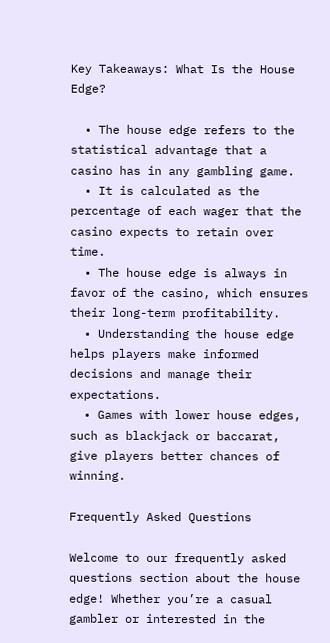Key Takeaways: What Is the House Edge?

  • The house edge refers to the statistical advantage that a casino has in any gambling game.
  • It is calculated as the percentage of each wager that the casino expects to retain over time.
  • The house edge is always in favor of the casino, which ensures their long-term profitability.
  • Understanding the house edge helps players make informed decisions and manage their expectations.
  • Games with lower house edges, such as blackjack or baccarat, give players better chances of winning.

Frequently Asked Questions

Welcome to our frequently asked questions section about the house edge! Whether you’re a casual gambler or interested in the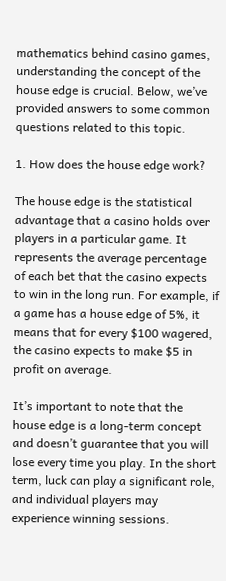mathematics behind casino games, understanding the concept of the house edge is crucial. Below, we’ve provided answers to some common questions related to this topic.

1. How does the house edge work?

The house edge is the statistical advantage that a casino holds over players in a particular game. It represents the average percentage of each bet that the casino expects to win in the long run. For example, if a game has a house edge of 5%, it means that for every $100 wagered, the casino expects to make $5 in profit on average.

It’s important to note that the house edge is a long-term concept and doesn’t guarantee that you will lose every time you play. In the short term, luck can play a significant role, and individual players may experience winning sessions.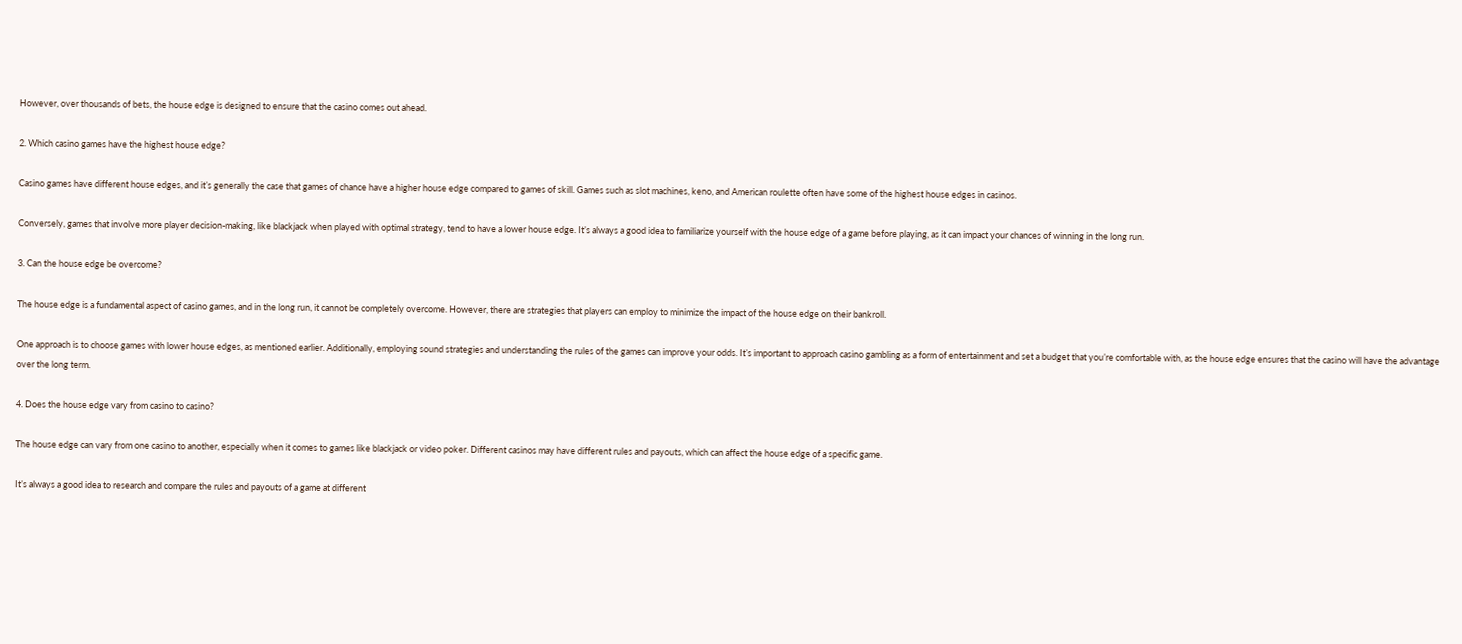However, over thousands of bets, the house edge is designed to ensure that the casino comes out ahead.

2. Which casino games have the highest house edge?

Casino games have different house edges, and it’s generally the case that games of chance have a higher house edge compared to games of skill. Games such as slot machines, keno, and American roulette often have some of the highest house edges in casinos.

Conversely, games that involve more player decision-making, like blackjack when played with optimal strategy, tend to have a lower house edge. It’s always a good idea to familiarize yourself with the house edge of a game before playing, as it can impact your chances of winning in the long run.

3. Can the house edge be overcome?

The house edge is a fundamental aspect of casino games, and in the long run, it cannot be completely overcome. However, there are strategies that players can employ to minimize the impact of the house edge on their bankroll.

One approach is to choose games with lower house edges, as mentioned earlier. Additionally, employing sound strategies and understanding the rules of the games can improve your odds. It’s important to approach casino gambling as a form of entertainment and set a budget that you’re comfortable with, as the house edge ensures that the casino will have the advantage over the long term.

4. Does the house edge vary from casino to casino?

The house edge can vary from one casino to another, especially when it comes to games like blackjack or video poker. Different casinos may have different rules and payouts, which can affect the house edge of a specific game.

It’s always a good idea to research and compare the rules and payouts of a game at different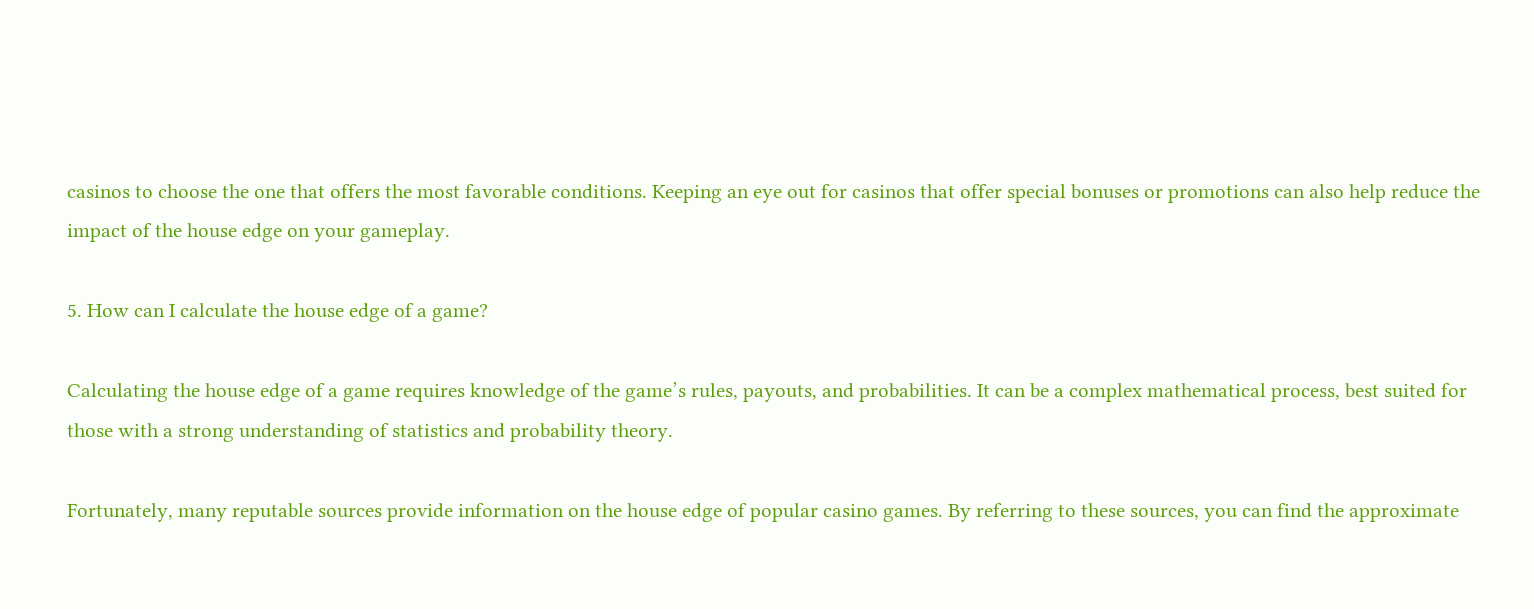casinos to choose the one that offers the most favorable conditions. Keeping an eye out for casinos that offer special bonuses or promotions can also help reduce the impact of the house edge on your gameplay.

5. How can I calculate the house edge of a game?

Calculating the house edge of a game requires knowledge of the game’s rules, payouts, and probabilities. It can be a complex mathematical process, best suited for those with a strong understanding of statistics and probability theory.

Fortunately, many reputable sources provide information on the house edge of popular casino games. By referring to these sources, you can find the approximate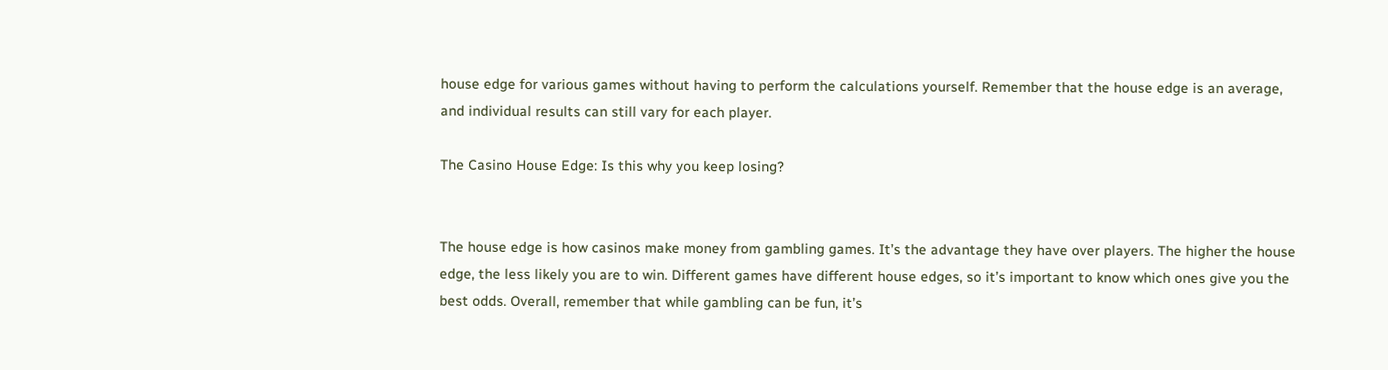house edge for various games without having to perform the calculations yourself. Remember that the house edge is an average, and individual results can still vary for each player.

The Casino House Edge: Is this why you keep losing?


The house edge is how casinos make money from gambling games. It’s the advantage they have over players. The higher the house edge, the less likely you are to win. Different games have different house edges, so it’s important to know which ones give you the best odds. Overall, remember that while gambling can be fun, it’s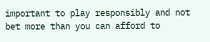important to play responsibly and not bet more than you can afford to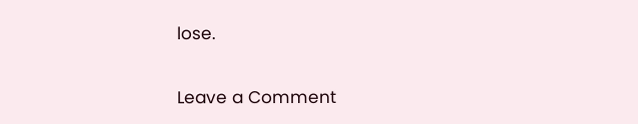lose.

Leave a Comment